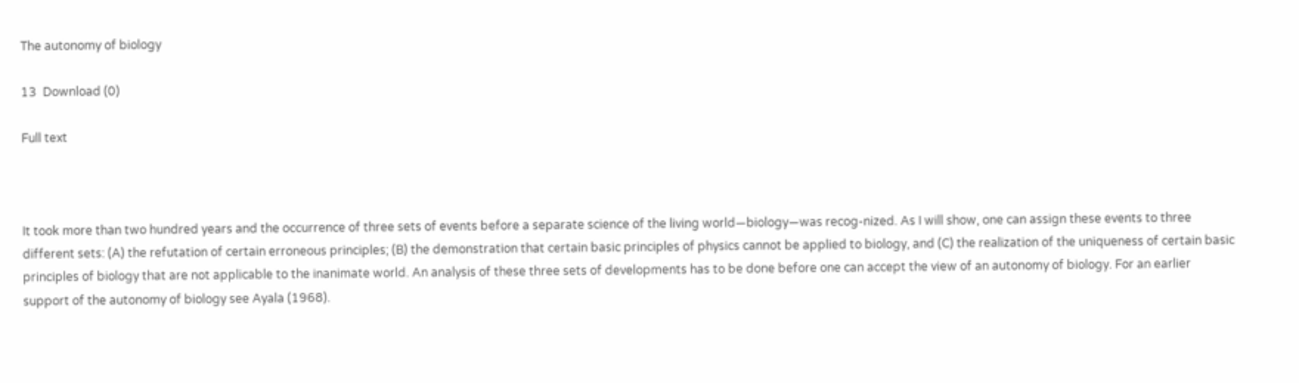The autonomy of biology

13  Download (0)

Full text



It took more than two hundred years and the occurrence of three sets of events before a separate science of the living world—biology—was recog-nized. As I will show, one can assign these events to three different sets: (A) the refutation of certain erroneous principles; (B) the demonstration that certain basic principles of physics cannot be applied to biology, and (C) the realization of the uniqueness of certain basic principles of biology that are not applicable to the inanimate world. An analysis of these three sets of developments has to be done before one can accept the view of an autonomy of biology. For an earlier support of the autonomy of biology see Ayala (1968).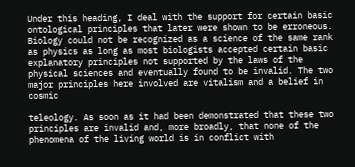Under this heading, I deal with the support for certain basic ontological principles that later were shown to be erroneous. Biology could not be recognized as a science of the same rank as physics as long as most biologists accepted certain basic explanatory principles not supported by the laws of the physical sciences and eventually found to be invalid. The two major principles here involved are vitalism and a belief in cosmic

teleology. As soon as it had been demonstrated that these two principles are invalid and, more broadly, that none of the phenomena of the living world is in conflict with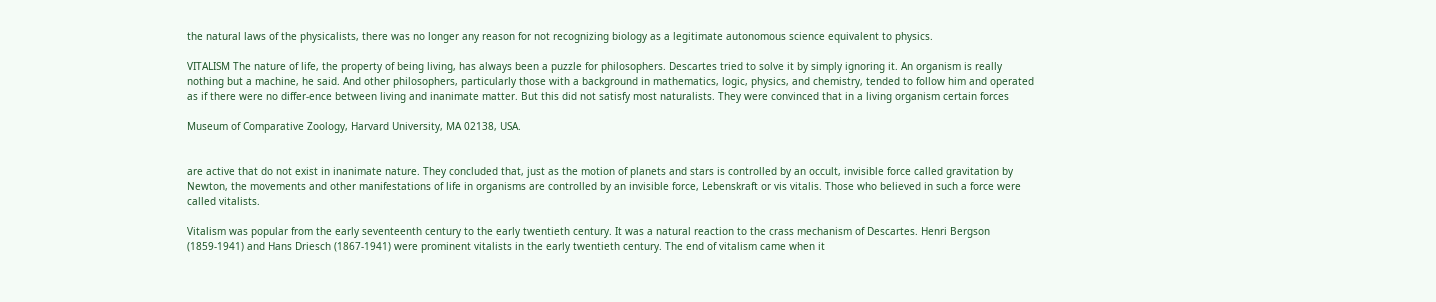the natural laws of the physicalists, there was no longer any reason for not recognizing biology as a legitimate autonomous science equivalent to physics.

VITALISM The nature of life, the property of being living, has always been a puzzle for philosophers. Descartes tried to solve it by simply ignoring it. An organism is really nothing but a machine, he said. And other philosophers, particularly those with a background in mathematics, logic, physics, and chemistry, tended to follow him and operated as if there were no differ-ence between living and inanimate matter. But this did not satisfy most naturalists. They were convinced that in a living organism certain forces

Museum of Comparative Zoology, Harvard University, MA 02138, USA.


are active that do not exist in inanimate nature. They concluded that, just as the motion of planets and stars is controlled by an occult, invisible force called gravitation by Newton, the movements and other manifestations of life in organisms are controlled by an invisible force, Lebenskraft or vis vitalis. Those who believed in such a force were called vitalists.

Vitalism was popular from the early seventeenth century to the early twentieth century. It was a natural reaction to the crass mechanism of Descartes. Henri Bergson (1859-1941) and Hans Driesch (1867-1941) were prominent vitalists in the early twentieth century. The end of vitalism came when it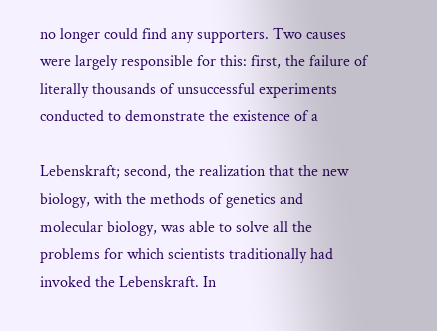no longer could find any supporters. Two causes were largely responsible for this: first, the failure of literally thousands of unsuccessful experiments conducted to demonstrate the existence of a

Lebenskraft; second, the realization that the new biology, with the methods of genetics and molecular biology, was able to solve all the problems for which scientists traditionally had invoked the Lebenskraft. In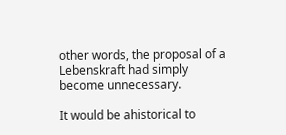other words, the proposal of a Lebenskraft had simply become unnecessary.

It would be ahistorical to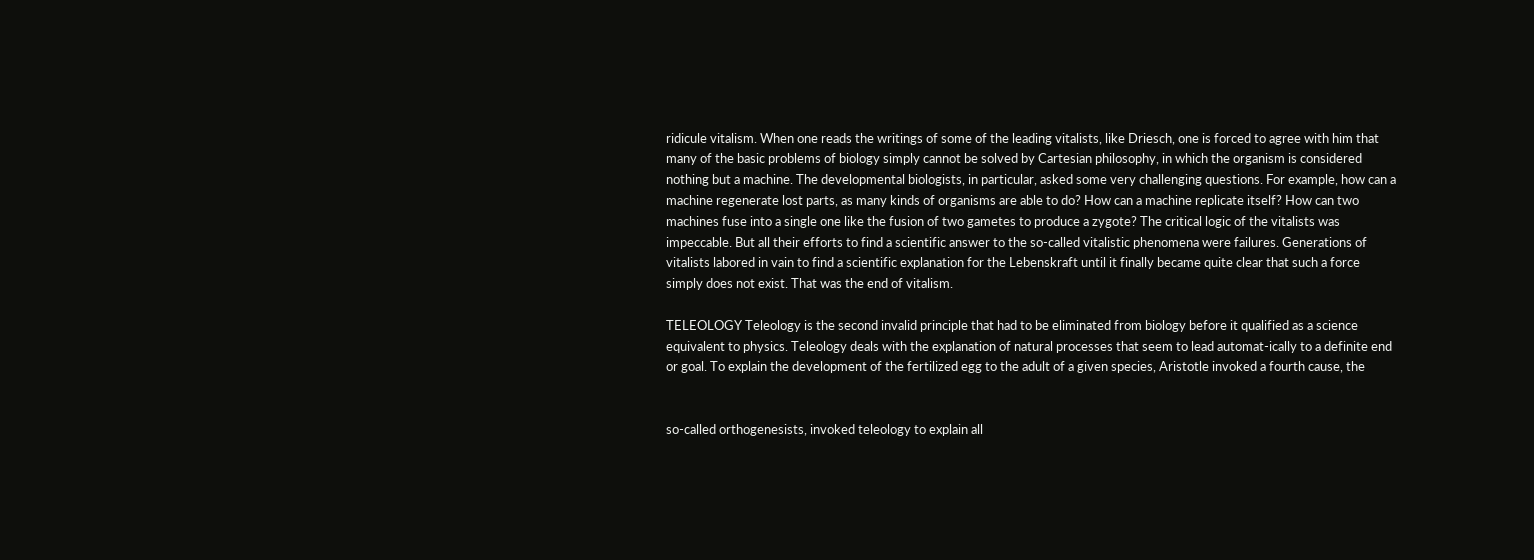ridicule vitalism. When one reads the writings of some of the leading vitalists, like Driesch, one is forced to agree with him that many of the basic problems of biology simply cannot be solved by Cartesian philosophy, in which the organism is considered nothing but a machine. The developmental biologists, in particular, asked some very challenging questions. For example, how can a machine regenerate lost parts, as many kinds of organisms are able to do? How can a machine replicate itself? How can two machines fuse into a single one like the fusion of two gametes to produce a zygote? The critical logic of the vitalists was impeccable. But all their efforts to find a scientific answer to the so-called vitalistic phenomena were failures. Generations of vitalists labored in vain to find a scientific explanation for the Lebenskraft until it finally became quite clear that such a force simply does not exist. That was the end of vitalism.

TELEOLOGY Teleology is the second invalid principle that had to be eliminated from biology before it qualified as a science equivalent to physics. Teleology deals with the explanation of natural processes that seem to lead automat-ically to a definite end or goal. To explain the development of the fertilized egg to the adult of a given species, Aristotle invoked a fourth cause, the


so-called orthogenesists, invoked teleology to explain all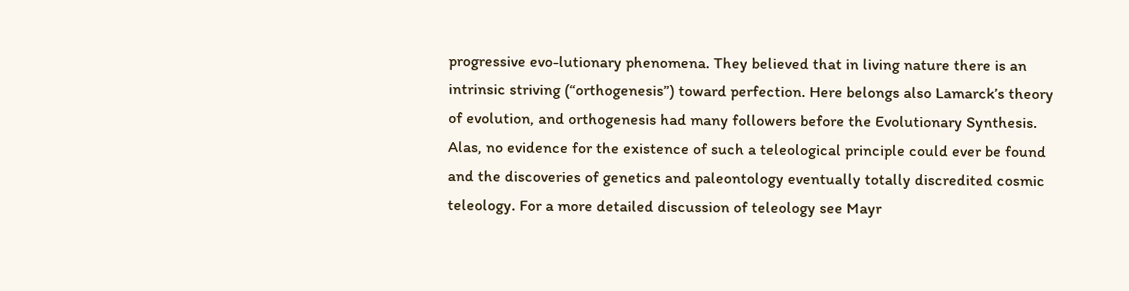progressive evo-lutionary phenomena. They believed that in living nature there is an intrinsic striving (“orthogenesis”) toward perfection. Here belongs also Lamarck’s theory of evolution, and orthogenesis had many followers before the Evolutionary Synthesis. Alas, no evidence for the existence of such a teleological principle could ever be found and the discoveries of genetics and paleontology eventually totally discredited cosmic teleology. For a more detailed discussion of teleology see Mayr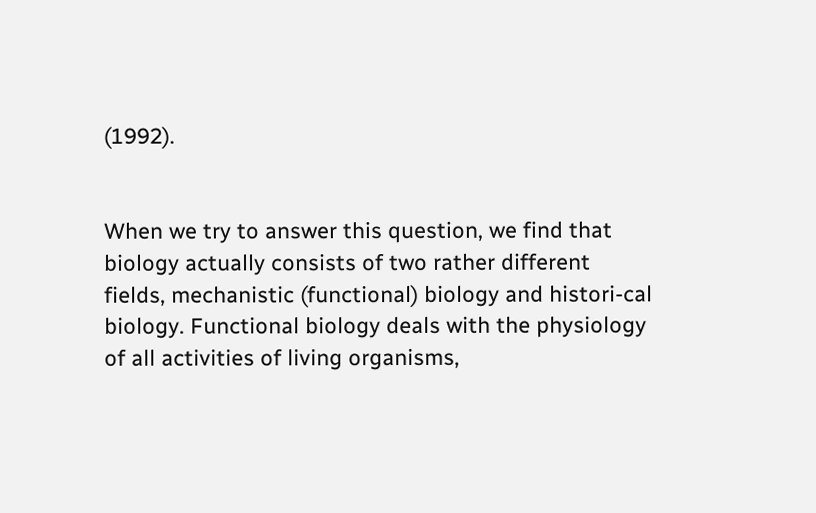(1992).


When we try to answer this question, we find that biology actually consists of two rather different fields, mechanistic (functional) biology and histori-cal biology. Functional biology deals with the physiology of all activities of living organisms,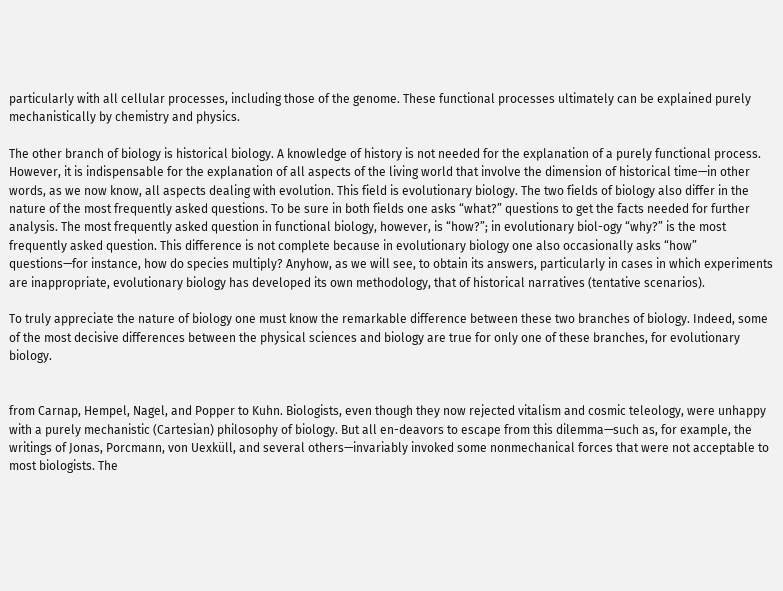particularly with all cellular processes, including those of the genome. These functional processes ultimately can be explained purely mechanistically by chemistry and physics.

The other branch of biology is historical biology. A knowledge of history is not needed for the explanation of a purely functional process. However, it is indispensable for the explanation of all aspects of the living world that involve the dimension of historical time—in other words, as we now know, all aspects dealing with evolution. This field is evolutionary biology. The two fields of biology also differ in the nature of the most frequently asked questions. To be sure in both fields one asks “what?” questions to get the facts needed for further analysis. The most frequently asked question in functional biology, however, is “how?”; in evolutionary biol-ogy “why?” is the most frequently asked question. This difference is not complete because in evolutionary biology one also occasionally asks “how” questions—for instance, how do species multiply? Anyhow, as we will see, to obtain its answers, particularly in cases in which experiments are inappropriate, evolutionary biology has developed its own methodology, that of historical narratives (tentative scenarios).

To truly appreciate the nature of biology one must know the remarkable difference between these two branches of biology. Indeed, some of the most decisive differences between the physical sciences and biology are true for only one of these branches, for evolutionary biology.


from Carnap, Hempel, Nagel, and Popper to Kuhn. Biologists, even though they now rejected vitalism and cosmic teleology, were unhappy with a purely mechanistic (Cartesian) philosophy of biology. But all en-deavors to escape from this dilemma—such as, for example, the writings of Jonas, Porcmann, von Uexküll, and several others—invariably invoked some nonmechanical forces that were not acceptable to most biologists. The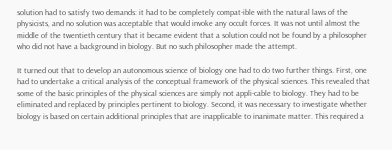solution had to satisfy two demands: it had to be completely compat-ible with the natural laws of the physicists, and no solution was acceptable that would invoke any occult forces. It was not until almost the middle of the twentieth century that it became evident that a solution could not be found by a philosopher who did not have a background in biology. But no such philosopher made the attempt.

It turned out that to develop an autonomous science of biology one had to do two further things. First, one had to undertake a critical analysis of the conceptual framework of the physical sciences. This revealed that some of the basic principles of the physical sciences are simply not appli-cable to biology. They had to be eliminated and replaced by principles pertinent to biology. Second, it was necessary to investigate whether biology is based on certain additional principles that are inapplicable to inanimate matter. This required a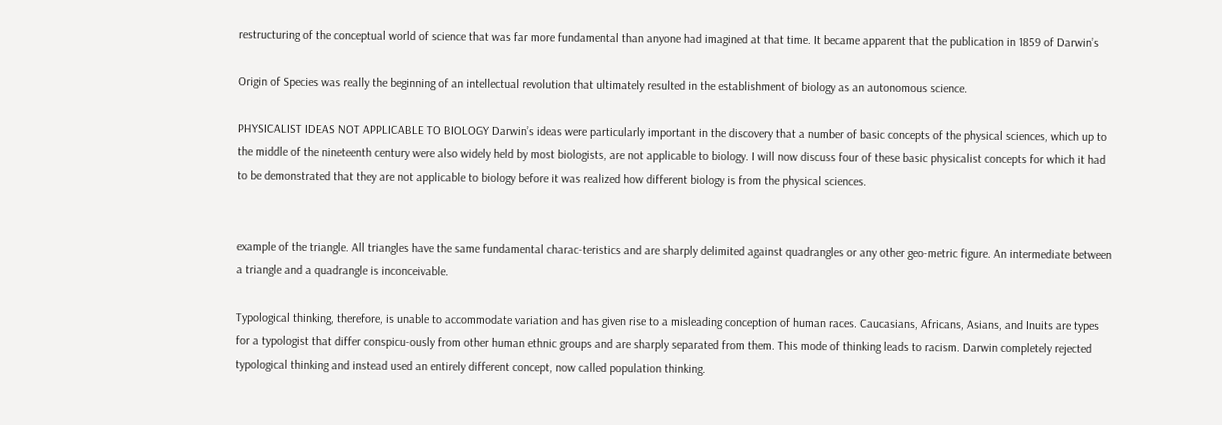restructuring of the conceptual world of science that was far more fundamental than anyone had imagined at that time. It became apparent that the publication in 1859 of Darwin’s

Origin of Species was really the beginning of an intellectual revolution that ultimately resulted in the establishment of biology as an autonomous science.

PHYSICALIST IDEAS NOT APPLICABLE TO BIOLOGY Darwin’s ideas were particularly important in the discovery that a number of basic concepts of the physical sciences, which up to the middle of the nineteenth century were also widely held by most biologists, are not applicable to biology. I will now discuss four of these basic physicalist concepts for which it had to be demonstrated that they are not applicable to biology before it was realized how different biology is from the physical sciences.


example of the triangle. All triangles have the same fundamental charac-teristics and are sharply delimited against quadrangles or any other geo-metric figure. An intermediate between a triangle and a quadrangle is inconceivable.

Typological thinking, therefore, is unable to accommodate variation and has given rise to a misleading conception of human races. Caucasians, Africans, Asians, and Inuits are types for a typologist that differ conspicu-ously from other human ethnic groups and are sharply separated from them. This mode of thinking leads to racism. Darwin completely rejected typological thinking and instead used an entirely different concept, now called population thinking.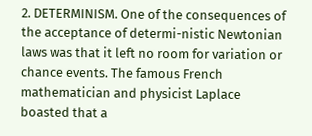2. DETERMINISM. One of the consequences of the acceptance of determi-nistic Newtonian laws was that it left no room for variation or chance events. The famous French mathematician and physicist Laplace boasted that a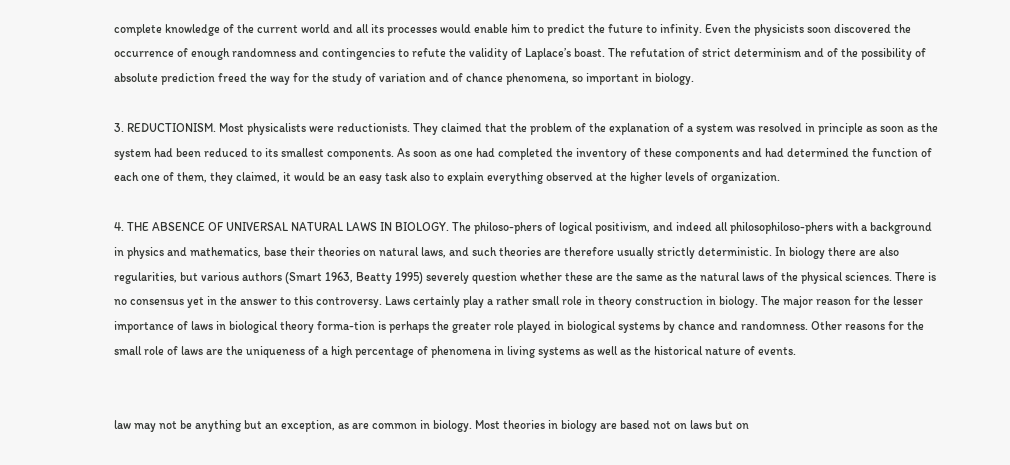complete knowledge of the current world and all its processes would enable him to predict the future to infinity. Even the physicists soon discovered the occurrence of enough randomness and contingencies to refute the validity of Laplace’s boast. The refutation of strict determinism and of the possibility of absolute prediction freed the way for the study of variation and of chance phenomena, so important in biology.

3. REDUCTIONISM. Most physicalists were reductionists. They claimed that the problem of the explanation of a system was resolved in principle as soon as the system had been reduced to its smallest components. As soon as one had completed the inventory of these components and had determined the function of each one of them, they claimed, it would be an easy task also to explain everything observed at the higher levels of organization.

4. THE ABSENCE OF UNIVERSAL NATURAL LAWS IN BIOLOGY. The philoso-phers of logical positivism, and indeed all philosophiloso-phers with a background in physics and mathematics, base their theories on natural laws, and such theories are therefore usually strictly deterministic. In biology there are also regularities, but various authors (Smart 1963, Beatty 1995) severely question whether these are the same as the natural laws of the physical sciences. There is no consensus yet in the answer to this controversy. Laws certainly play a rather small role in theory construction in biology. The major reason for the lesser importance of laws in biological theory forma-tion is perhaps the greater role played in biological systems by chance and randomness. Other reasons for the small role of laws are the uniqueness of a high percentage of phenomena in living systems as well as the historical nature of events.


law may not be anything but an exception, as are common in biology. Most theories in biology are based not on laws but on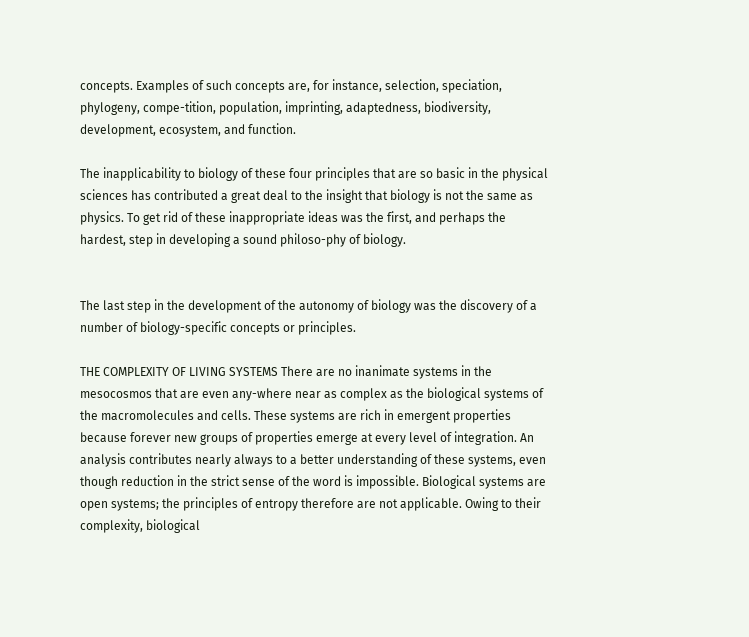concepts. Examples of such concepts are, for instance, selection, speciation, phylogeny, compe-tition, population, imprinting, adaptedness, biodiversity, development, ecosystem, and function.

The inapplicability to biology of these four principles that are so basic in the physical sciences has contributed a great deal to the insight that biology is not the same as physics. To get rid of these inappropriate ideas was the first, and perhaps the hardest, step in developing a sound philoso-phy of biology.


The last step in the development of the autonomy of biology was the discovery of a number of biology-specific concepts or principles.

THE COMPLEXITY OF LIVING SYSTEMS There are no inanimate systems in the mesocosmos that are even any-where near as complex as the biological systems of the macromolecules and cells. These systems are rich in emergent properties because forever new groups of properties emerge at every level of integration. An analysis contributes nearly always to a better understanding of these systems, even though reduction in the strict sense of the word is impossible. Biological systems are open systems; the principles of entropy therefore are not applicable. Owing to their complexity, biological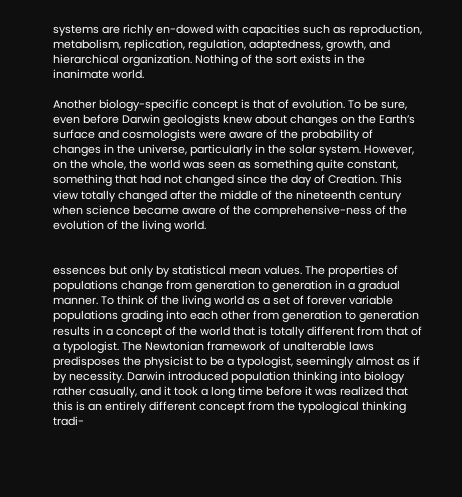systems are richly en-dowed with capacities such as reproduction, metabolism, replication, regulation, adaptedness, growth, and hierarchical organization. Nothing of the sort exists in the inanimate world.

Another biology-specific concept is that of evolution. To be sure, even before Darwin geologists knew about changes on the Earth’s surface and cosmologists were aware of the probability of changes in the universe, particularly in the solar system. However, on the whole, the world was seen as something quite constant, something that had not changed since the day of Creation. This view totally changed after the middle of the nineteenth century when science became aware of the comprehensive-ness of the evolution of the living world.


essences but only by statistical mean values. The properties of populations change from generation to generation in a gradual manner. To think of the living world as a set of forever variable populations grading into each other from generation to generation results in a concept of the world that is totally different from that of a typologist. The Newtonian framework of unalterable laws predisposes the physicist to be a typologist, seemingly almost as if by necessity. Darwin introduced population thinking into biology rather casually, and it took a long time before it was realized that this is an entirely different concept from the typological thinking tradi-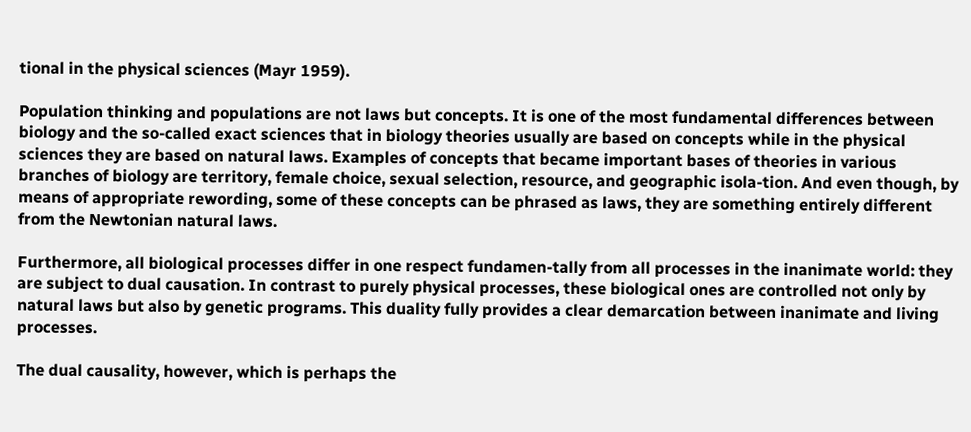tional in the physical sciences (Mayr 1959).

Population thinking and populations are not laws but concepts. It is one of the most fundamental differences between biology and the so-called exact sciences that in biology theories usually are based on concepts while in the physical sciences they are based on natural laws. Examples of concepts that became important bases of theories in various branches of biology are territory, female choice, sexual selection, resource, and geographic isola-tion. And even though, by means of appropriate rewording, some of these concepts can be phrased as laws, they are something entirely different from the Newtonian natural laws.

Furthermore, all biological processes differ in one respect fundamen-tally from all processes in the inanimate world: they are subject to dual causation. In contrast to purely physical processes, these biological ones are controlled not only by natural laws but also by genetic programs. This duality fully provides a clear demarcation between inanimate and living processes.

The dual causality, however, which is perhaps the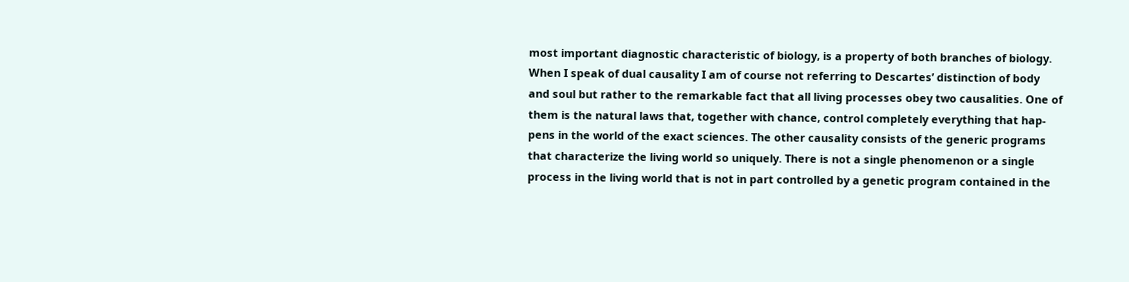most important diagnostic characteristic of biology, is a property of both branches of biology. When I speak of dual causality I am of course not referring to Descartes’ distinction of body and soul but rather to the remarkable fact that all living processes obey two causalities. One of them is the natural laws that, together with chance, control completely everything that hap-pens in the world of the exact sciences. The other causality consists of the generic programs that characterize the living world so uniquely. There is not a single phenomenon or a single process in the living world that is not in part controlled by a genetic program contained in the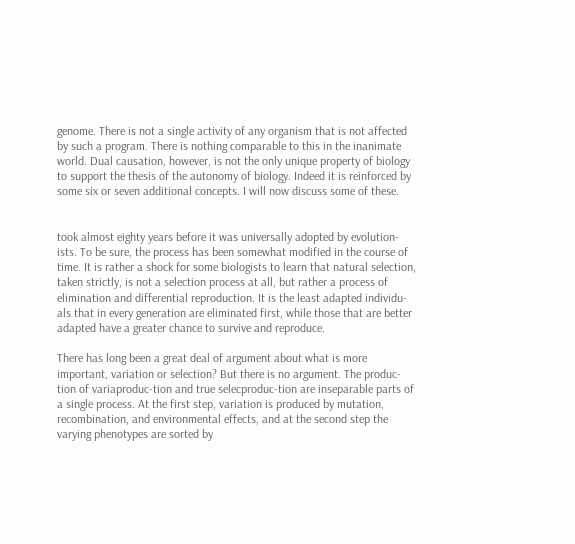genome. There is not a single activity of any organism that is not affected by such a program. There is nothing comparable to this in the inanimate world. Dual causation, however, is not the only unique property of biology to support the thesis of the autonomy of biology. Indeed it is reinforced by some six or seven additional concepts. I will now discuss some of these.


took almost eighty years before it was universally adopted by evolution-ists. To be sure, the process has been somewhat modified in the course of time. It is rather a shock for some biologists to learn that natural selection, taken strictly, is not a selection process at all, but rather a process of elimination and differential reproduction. It is the least adapted individu-als that in every generation are eliminated first, while those that are better adapted have a greater chance to survive and reproduce.

There has long been a great deal of argument about what is more important, variation or selection? But there is no argument. The produc-tion of variaproduc-tion and true selecproduc-tion are inseparable parts of a single process. At the first step, variation is produced by mutation, recombination, and environmental effects, and at the second step the varying phenotypes are sorted by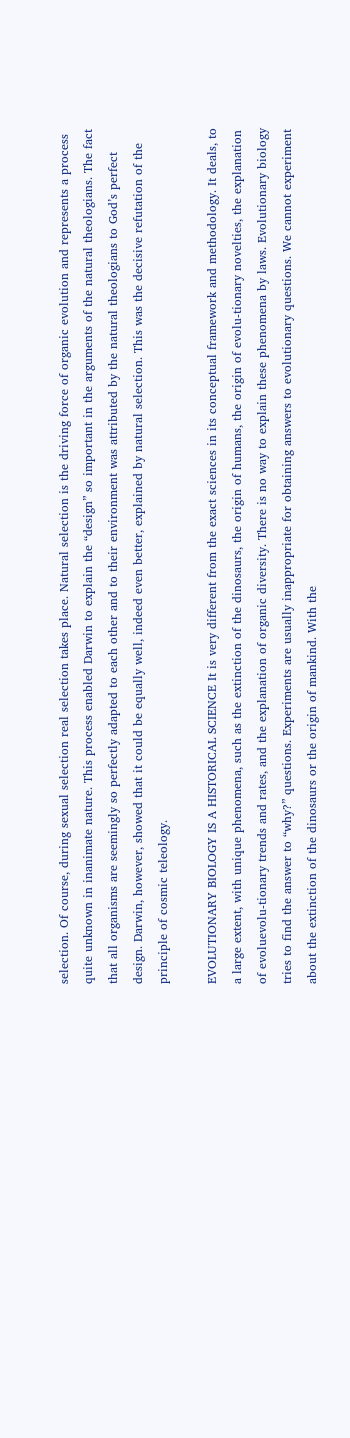selection. Of course, during sexual selection real selection takes place. Natural selection is the driving force of organic evolution and represents a process quite unknown in inanimate nature. This process enabled Darwin to explain the “design” so important in the arguments of the natural theologians. The fact that all organisms are seemingly so perfectly adapted to each other and to their environment was attributed by the natural theologians to God’s perfect design. Darwin, however, showed that it could be equally well, indeed even better, explained by natural selection. This was the decisive refutation of the principle of cosmic teleology.

EVOLUTIONARY BIOLOGY IS A HISTORICAL SCIENCE It is very different from the exact sciences in its conceptual framework and methodology. It deals, to a large extent, with unique phenomena, such as the extinction of the dinosaurs, the origin of humans, the origin of evolu-tionary novelties, the explanation of evoluevolu-tionary trends and rates, and the explanation of organic diversity. There is no way to explain these phenomena by laws. Evolutionary biology tries to find the answer to “why?” questions. Experiments are usually inappropriate for obtaining answers to evolutionary questions. We cannot experiment about the extinction of the dinosaurs or the origin of mankind. With the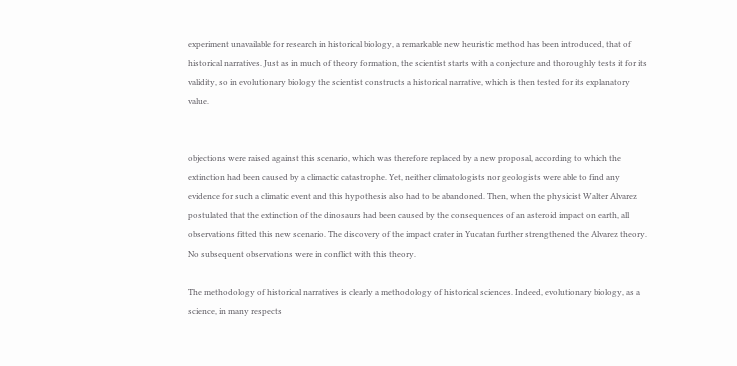experiment unavailable for research in historical biology, a remarkable new heuristic method has been introduced, that of historical narratives. Just as in much of theory formation, the scientist starts with a conjecture and thoroughly tests it for its validity, so in evolutionary biology the scientist constructs a historical narrative, which is then tested for its explanatory value.


objections were raised against this scenario, which was therefore replaced by a new proposal, according to which the extinction had been caused by a climactic catastrophe. Yet, neither climatologists nor geologists were able to find any evidence for such a climatic event and this hypothesis also had to be abandoned. Then, when the physicist Walter Alvarez postulated that the extinction of the dinosaurs had been caused by the consequences of an asteroid impact on earth, all observations fitted this new scenario. The discovery of the impact crater in Yucatan further strengthened the Alvarez theory. No subsequent observations were in conflict with this theory.

The methodology of historical narratives is clearly a methodology of historical sciences. Indeed, evolutionary biology, as a science, in many respects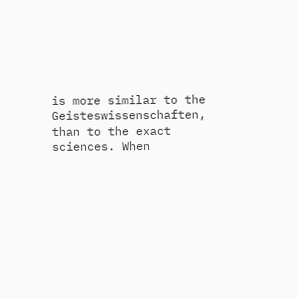is more similar to the Geisteswissenschaften, than to the exact sciences. When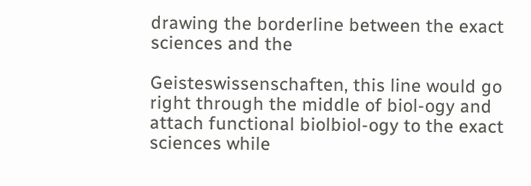drawing the borderline between the exact sciences and the

Geisteswissenschaften, this line would go right through the middle of biol-ogy and attach functional biolbiol-ogy to the exact sciences while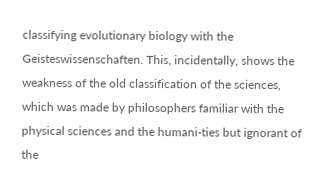classifying evolutionary biology with the Geisteswissenschaften. This, incidentally, shows the weakness of the old classification of the sciences, which was made by philosophers familiar with the physical sciences and the humani-ties but ignorant of the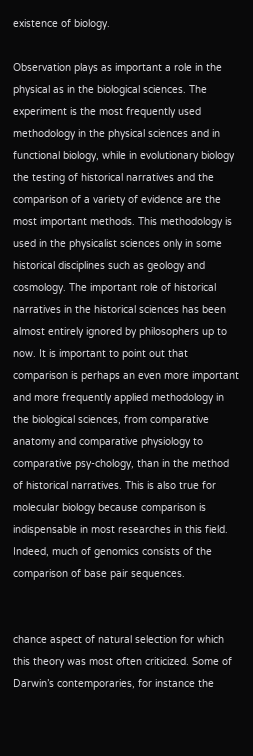existence of biology.

Observation plays as important a role in the physical as in the biological sciences. The experiment is the most frequently used methodology in the physical sciences and in functional biology, while in evolutionary biology the testing of historical narratives and the comparison of a variety of evidence are the most important methods. This methodology is used in the physicalist sciences only in some historical disciplines such as geology and cosmology. The important role of historical narratives in the historical sciences has been almost entirely ignored by philosophers up to now. It is important to point out that comparison is perhaps an even more important and more frequently applied methodology in the biological sciences, from comparative anatomy and comparative physiology to comparative psy-chology, than in the method of historical narratives. This is also true for molecular biology because comparison is indispensable in most researches in this field. Indeed, much of genomics consists of the comparison of base pair sequences.


chance aspect of natural selection for which this theory was most often criticized. Some of Darwin’s contemporaries, for instance the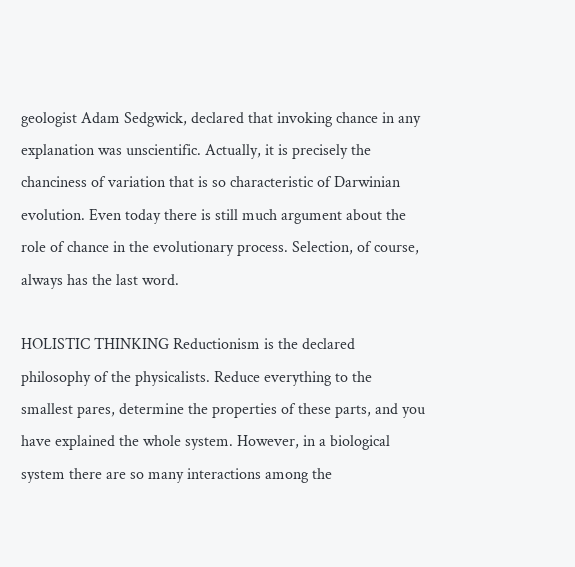geologist Adam Sedgwick, declared that invoking chance in any explanation was unscientific. Actually, it is precisely the chanciness of variation that is so characteristic of Darwinian evolution. Even today there is still much argument about the role of chance in the evolutionary process. Selection, of course, always has the last word.

HOLISTIC THINKING Reductionism is the declared philosophy of the physicalists. Reduce everything to the smallest pares, determine the properties of these parts, and you have explained the whole system. However, in a biological system there are so many interactions among the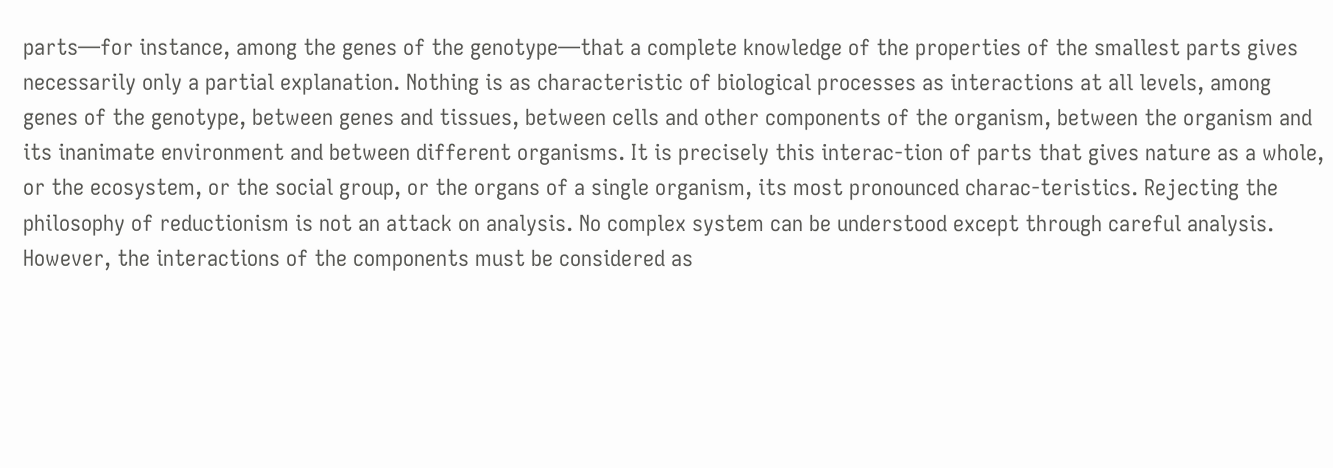parts—for instance, among the genes of the genotype—that a complete knowledge of the properties of the smallest parts gives necessarily only a partial explanation. Nothing is as characteristic of biological processes as interactions at all levels, among genes of the genotype, between genes and tissues, between cells and other components of the organism, between the organism and its inanimate environment and between different organisms. It is precisely this interac-tion of parts that gives nature as a whole, or the ecosystem, or the social group, or the organs of a single organism, its most pronounced charac-teristics. Rejecting the philosophy of reductionism is not an attack on analysis. No complex system can be understood except through careful analysis. However, the interactions of the components must be considered as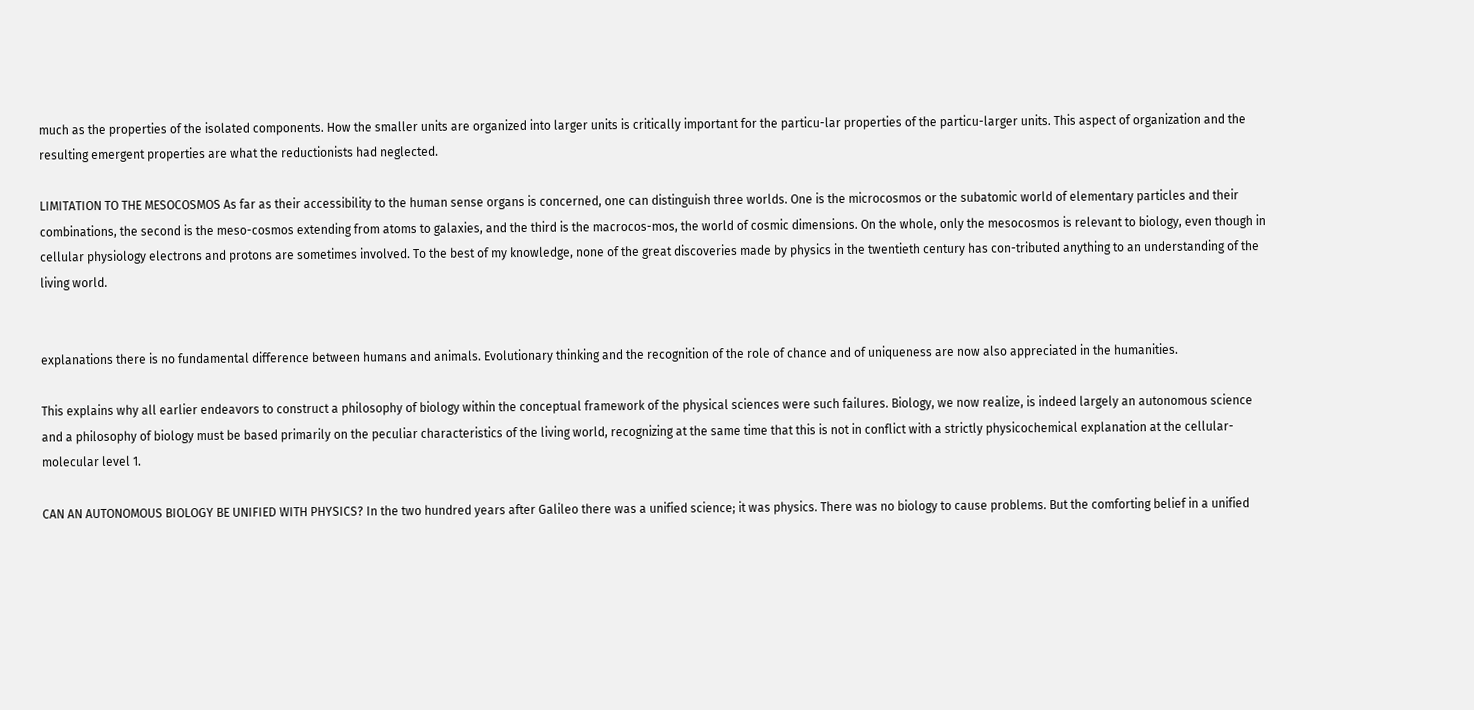much as the properties of the isolated components. How the smaller units are organized into larger units is critically important for the particu-lar properties of the particu-larger units. This aspect of organization and the resulting emergent properties are what the reductionists had neglected.

LIMITATION TO THE MESOCOSMOS As far as their accessibility to the human sense organs is concerned, one can distinguish three worlds. One is the microcosmos or the subatomic world of elementary particles and their combinations, the second is the meso-cosmos extending from atoms to galaxies, and the third is the macrocos-mos, the world of cosmic dimensions. On the whole, only the mesocosmos is relevant to biology, even though in cellular physiology electrons and protons are sometimes involved. To the best of my knowledge, none of the great discoveries made by physics in the twentieth century has con-tributed anything to an understanding of the living world.


explanations there is no fundamental difference between humans and animals. Evolutionary thinking and the recognition of the role of chance and of uniqueness are now also appreciated in the humanities.

This explains why all earlier endeavors to construct a philosophy of biology within the conceptual framework of the physical sciences were such failures. Biology, we now realize, is indeed largely an autonomous science and a philosophy of biology must be based primarily on the peculiar characteristics of the living world, recognizing at the same time that this is not in conflict with a strictly physicochemical explanation at the cellular-molecular level 1.

CAN AN AUTONOMOUS BIOLOGY BE UNIFIED WITH PHYSICS? In the two hundred years after Galileo there was a unified science; it was physics. There was no biology to cause problems. But the comforting belief in a unified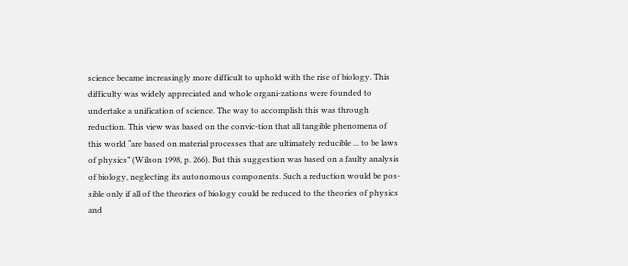science became increasingly more difficult to uphold with the rise of biology. This difficulty was widely appreciated and whole organi-zations were founded to undertake a unification of science. The way to accomplish this was through reduction. This view was based on the convic-tion that all tangible phenomena of this world “are based on material processes that are ultimately reducible ... to be laws of physics” (Wilson 1998, p. 266). But this suggestion was based on a faulty analysis of biology, neglecting its autonomous components. Such a reduction would be pos-sible only if all of the theories of biology could be reduced to the theories of physics and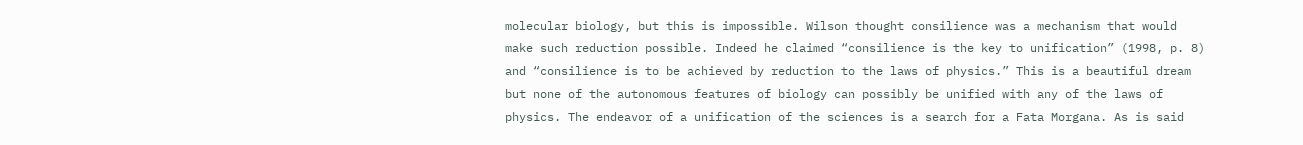molecular biology, but this is impossible. Wilson thought consilience was a mechanism that would make such reduction possible. Indeed he claimed “consilience is the key to unification” (1998, p. 8) and “consilience is to be achieved by reduction to the laws of physics.” This is a beautiful dream but none of the autonomous features of biology can possibly be unified with any of the laws of physics. The endeavor of a unification of the sciences is a search for a Fata Morgana. As is said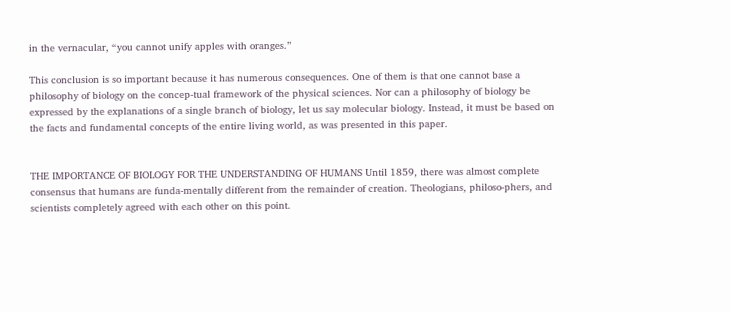in the vernacular, “you cannot unify apples with oranges.”

This conclusion is so important because it has numerous consequences. One of them is that one cannot base a philosophy of biology on the concep-tual framework of the physical sciences. Nor can a philosophy of biology be expressed by the explanations of a single branch of biology, let us say molecular biology. Instead, it must be based on the facts and fundamental concepts of the entire living world, as was presented in this paper.


THE IMPORTANCE OF BIOLOGY FOR THE UNDERSTANDING OF HUMANS Until 1859, there was almost complete consensus that humans are funda-mentally different from the remainder of creation. Theologians, philoso-phers, and scientists completely agreed with each other on this point.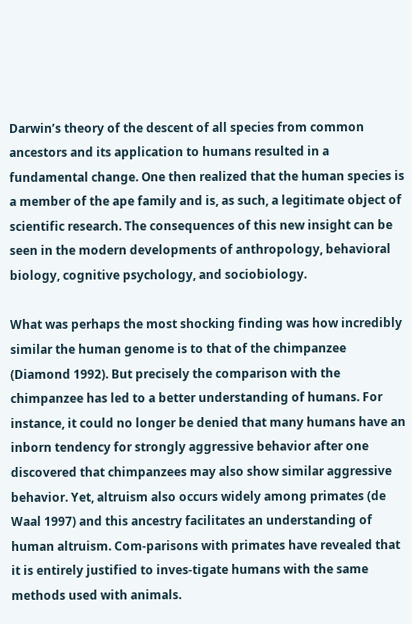Darwin’s theory of the descent of all species from common ancestors and its application to humans resulted in a fundamental change. One then realized that the human species is a member of the ape family and is, as such, a legitimate object of scientific research. The consequences of this new insight can be seen in the modern developments of anthropology, behavioral biology, cognitive psychology, and sociobiology.

What was perhaps the most shocking finding was how incredibly similar the human genome is to that of the chimpanzee (Diamond 1992). But precisely the comparison with the chimpanzee has led to a better understanding of humans. For instance, it could no longer be denied that many humans have an inborn tendency for strongly aggressive behavior after one discovered that chimpanzees may also show similar aggressive behavior. Yet, altruism also occurs widely among primates (de Waal 1997) and this ancestry facilitates an understanding of human altruism. Com-parisons with primates have revealed that it is entirely justified to inves-tigate humans with the same methods used with animals.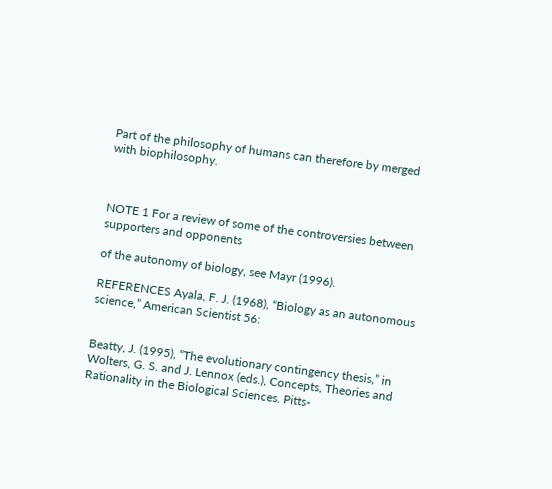Part of the philosophy of humans can therefore by merged with biophilosophy.



NOTE 1 For a review of some of the controversies between supporters and opponents

of the autonomy of biology, see Mayr (1996).

REFERENCES Ayala, F. J. (1968), “Biology as an autonomous science,” American Scientist 56:


Beatty, J. (1995), “The evolutionary contingency thesis,” in Wolters, G. S. and J. Lennox (eds.), Concepts, Theories and Rationality in the Biological Sciences. Pitts-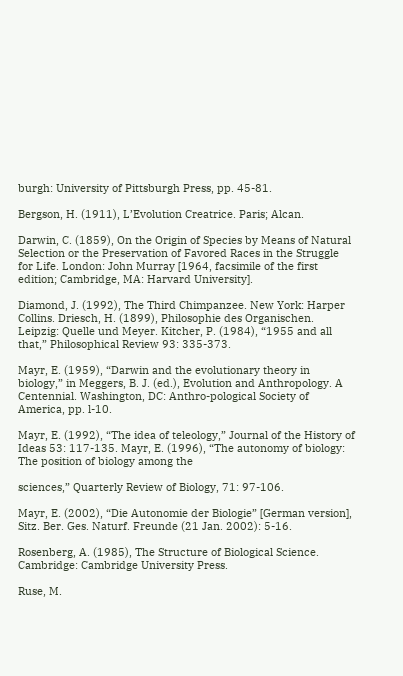burgh: University of Pittsburgh Press, pp. 45-81.

Bergson, H. (1911), L’Evolution Creatrice. Paris; Alcan.

Darwin, C. (1859), On the Origin of Species by Means of Natural Selection or the Preservation of Favored Races in the Struggle for Life. London: John Murray [1964, facsimile of the first edition; Cambridge, MA: Harvard University].

Diamond, J. (1992), The Third Chimpanzee. New York: Harper Collins. Driesch, H. (1899), Philosophie des Organischen. Leipzig: Quelle und Meyer. Kitcher, P. (1984), “1955 and all that,” Philosophical Review 93: 335-373.

Mayr, E. (1959), “Darwin and the evolutionary theory in biology,” in Meggers, B. J. (ed.), Evolution and Anthropology. A Centennial. Washington, DC: Anthro-pological Society of America, pp. l-10.

Mayr, E. (1992), “The idea of teleology,” Journal of the History of Ideas 53: 117-135. Mayr, E. (1996), “The autonomy of biology: The position of biology among the

sciences,” Quarterly Review of Biology, 71: 97-106.

Mayr, E. (2002), “Die Autonomie der Biologie” [German version], Sitz. Ber. Ges. Naturf. Freunde (21 Jan. 2002): 5-16.

Rosenberg, A. (1985), The Structure of Biological Science. Cambridge: Cambridge University Press.

Ruse, M.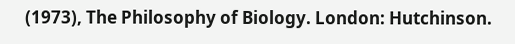(1973), The Philosophy of Biology. London: Hutchinson.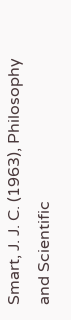Smart, J. J. C. (1963), Philosophy and Scientific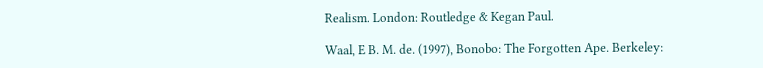Realism. London: Routledge & Kegan Paul.

Waal, E B. M. de. (1997), Bonobo: The Forgotten Ape. Berkeley: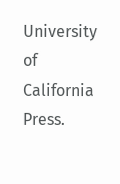University of California Press.